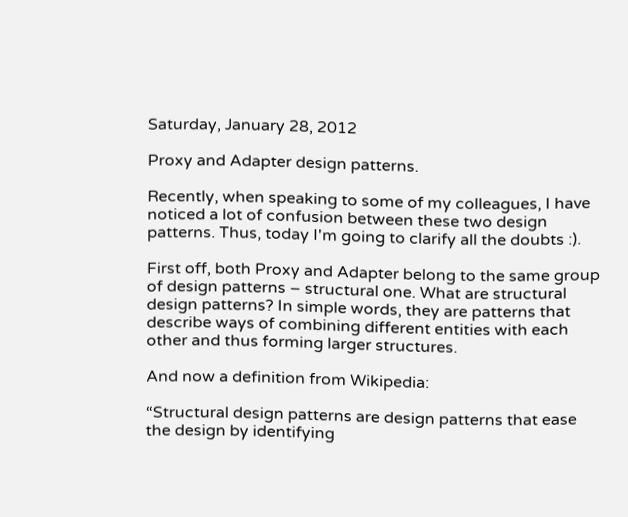Saturday, January 28, 2012

Proxy and Adapter design patterns.

Recently, when speaking to some of my colleagues, I have noticed a lot of confusion between these two design patterns. Thus, today I'm going to clarify all the doubts :).

First off, both Proxy and Adapter belong to the same group of design patterns – structural one. What are structural design patterns? In simple words, they are patterns that describe ways of combining different entities with each other and thus forming larger structures.

And now a definition from Wikipedia:

“Structural design patterns are design patterns that ease the design by identifying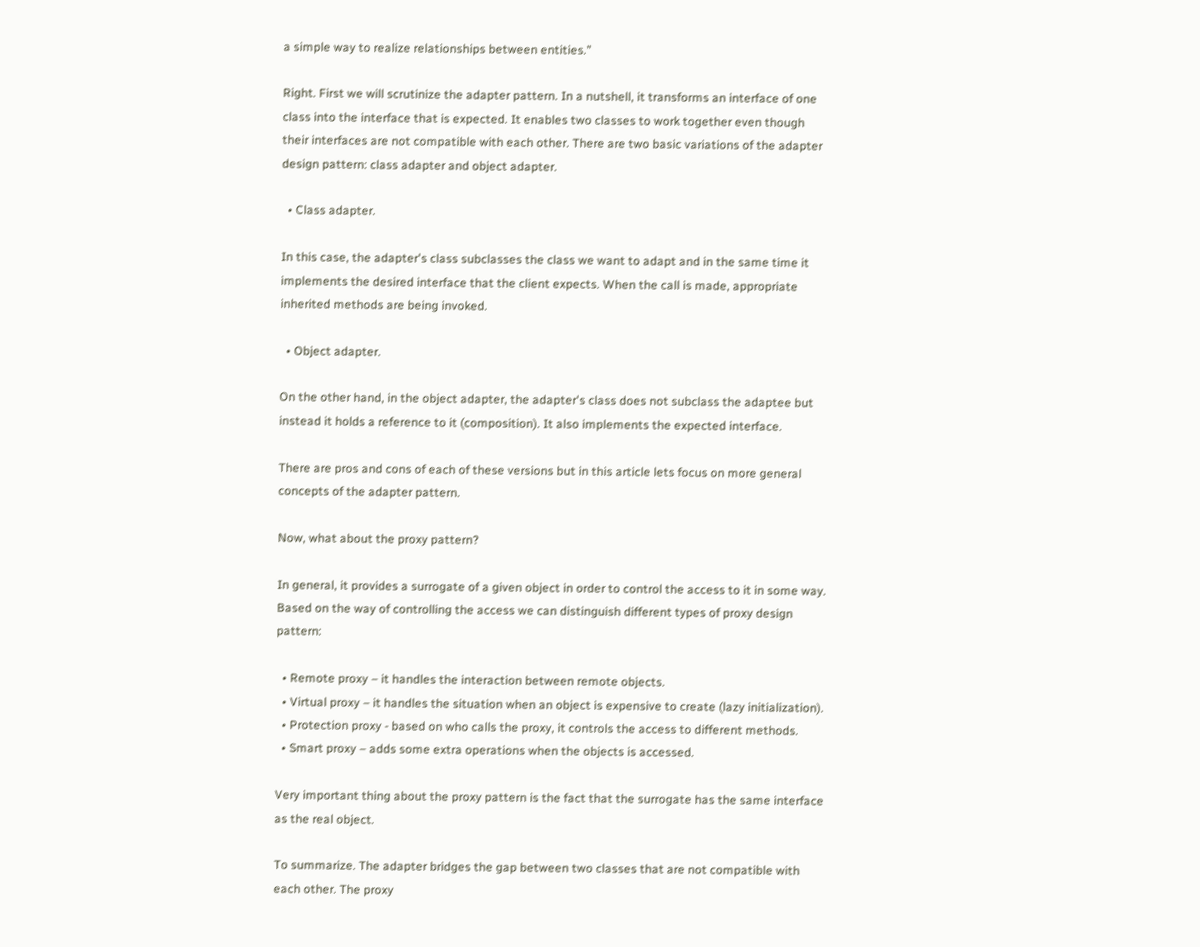a simple way to realize relationships between entities.”

Right. First we will scrutinize the adapter pattern. In a nutshell, it transforms an interface of one class into the interface that is expected. It enables two classes to work together even though their interfaces are not compatible with each other. There are two basic variations of the adapter design pattern: class adapter and object adapter.

  • Class adapter.

In this case, the adapter's class subclasses the class we want to adapt and in the same time it implements the desired interface that the client expects. When the call is made, appropriate inherited methods are being invoked.

  • Object adapter.

On the other hand, in the object adapter, the adapter's class does not subclass the adaptee but instead it holds a reference to it (composition). It also implements the expected interface.

There are pros and cons of each of these versions but in this article lets focus on more general concepts of the adapter pattern.

Now, what about the proxy pattern?

In general, it provides a surrogate of a given object in order to control the access to it in some way. Based on the way of controlling the access we can distinguish different types of proxy design pattern:

  • Remote proxy – it handles the interaction between remote objects.
  • Virtual proxy – it handles the situation when an object is expensive to create (lazy initialization).
  • Protection proxy - based on who calls the proxy, it controls the access to different methods.
  • Smart proxy – adds some extra operations when the objects is accessed.

Very important thing about the proxy pattern is the fact that the surrogate has the same interface as the real object.

To summarize. The adapter bridges the gap between two classes that are not compatible with each other. The proxy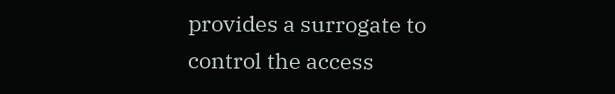provides a surrogate to control the access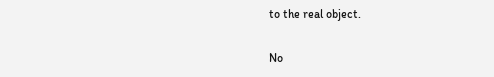to the real object.

No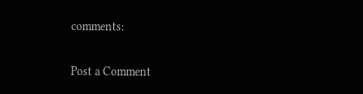comments:

Post a Comment